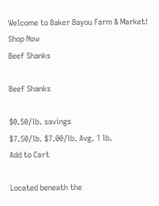Welcome to Baker Bayou Farm & Market! Shop Now
Beef Shanks

Beef Shanks

$0.50/lb. savings
$7.50/lb. $7.00/lb. Avg. 1 lb.
Add to Cart

Located beneath the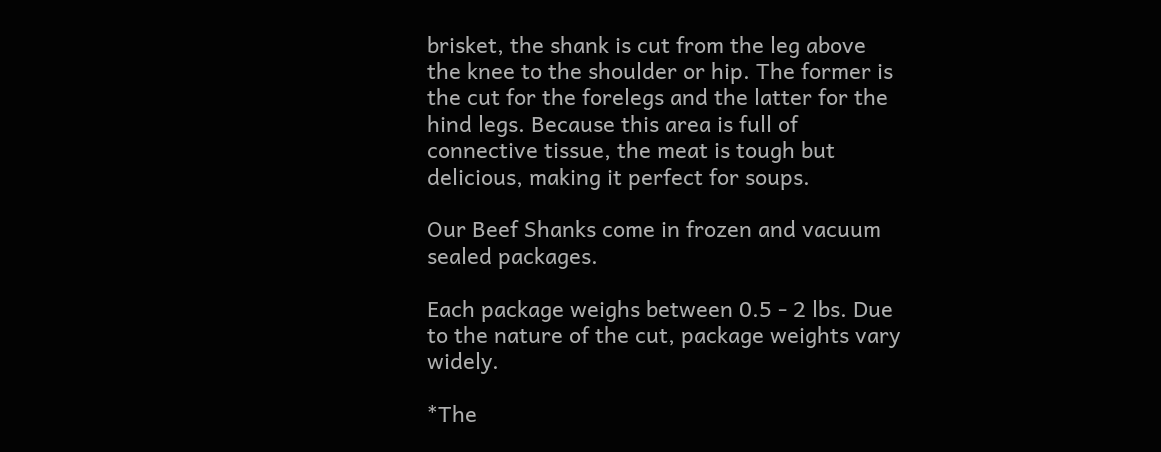brisket, the shank is cut from the leg above the knee to the shoulder or hip. The former is the cut for the forelegs and the latter for the hind legs. Because this area is full of connective tissue, the meat is tough but delicious, making it perfect for soups.

Our Beef Shanks come in frozen and vacuum sealed packages.

Each package weighs between 0.5 - 2 lbs. Due to the nature of the cut, package weights vary widely.

*The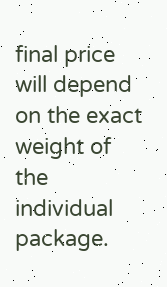final price will depend on the exact weight of the individual package.